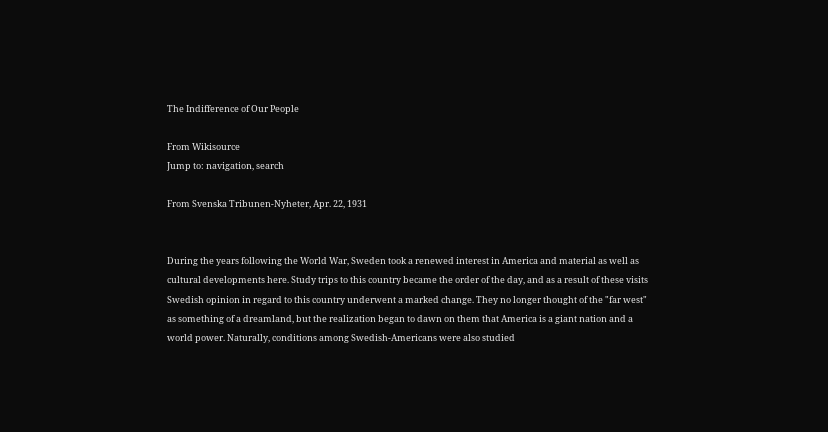The Indifference of Our People

From Wikisource
Jump to: navigation, search

From Svenska Tribunen-Nyheter, Apr. 22, 1931


During the years following the World War, Sweden took a renewed interest in America and material as well as cultural developments here. Study trips to this country became the order of the day, and as a result of these visits Swedish opinion in regard to this country underwent a marked change. They no longer thought of the "far west" as something of a dreamland, but the realization began to dawn on them that America is a giant nation and a world power. Naturally, conditions among Swedish-Americans were also studied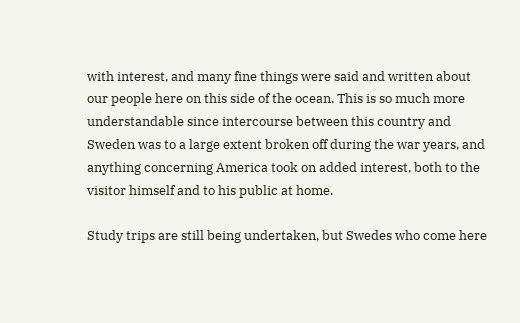with interest, and many fine things were said and written about our people here on this side of the ocean. This is so much more understandable since intercourse between this country and Sweden was to a large extent broken off during the war years, and anything concerning America took on added interest, both to the visitor himself and to his public at home.

Study trips are still being undertaken, but Swedes who come here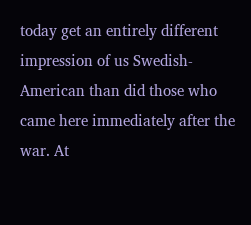today get an entirely different impression of us Swedish-American than did those who came here immediately after the war. At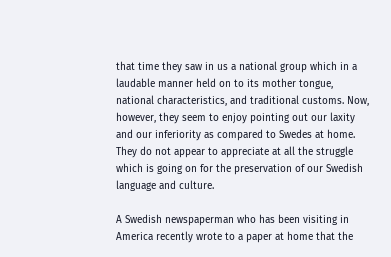that time they saw in us a national group which in a laudable manner held on to its mother tongue, national characteristics, and traditional customs. Now, however, they seem to enjoy pointing out our laxity and our inferiority as compared to Swedes at home. They do not appear to appreciate at all the struggle which is going on for the preservation of our Swedish language and culture.

A Swedish newspaperman who has been visiting in America recently wrote to a paper at home that the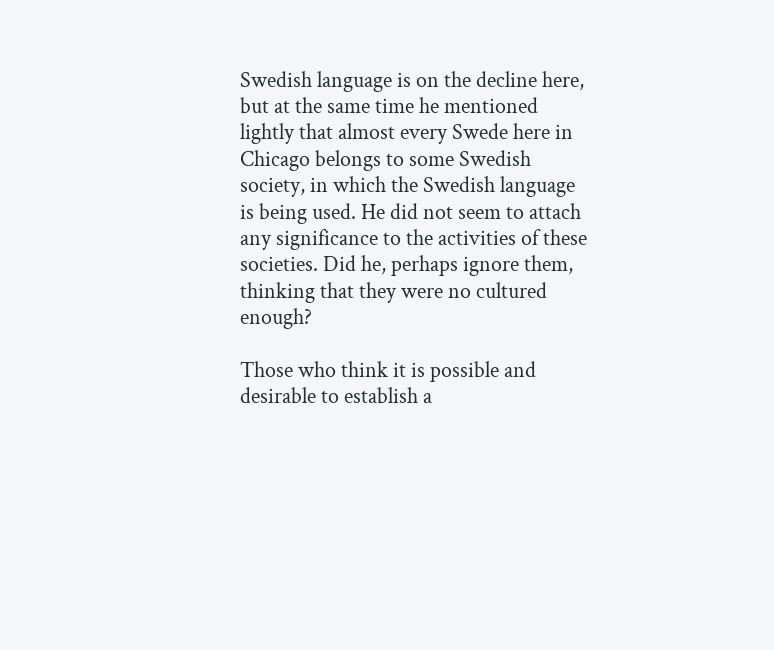Swedish language is on the decline here, but at the same time he mentioned lightly that almost every Swede here in Chicago belongs to some Swedish society, in which the Swedish language is being used. He did not seem to attach any significance to the activities of these societies. Did he, perhaps ignore them, thinking that they were no cultured enough?

Those who think it is possible and desirable to establish a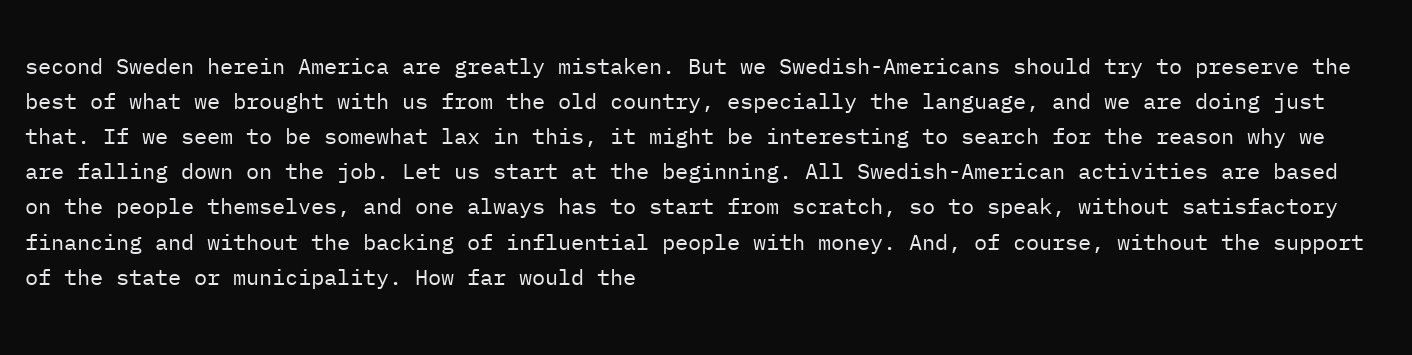second Sweden herein America are greatly mistaken. But we Swedish-Americans should try to preserve the best of what we brought with us from the old country, especially the language, and we are doing just that. If we seem to be somewhat lax in this, it might be interesting to search for the reason why we are falling down on the job. Let us start at the beginning. All Swedish-American activities are based on the people themselves, and one always has to start from scratch, so to speak, without satisfactory financing and without the backing of influential people with money. And, of course, without the support of the state or municipality. How far would the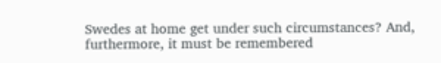Swedes at home get under such circumstances? And, furthermore, it must be remembered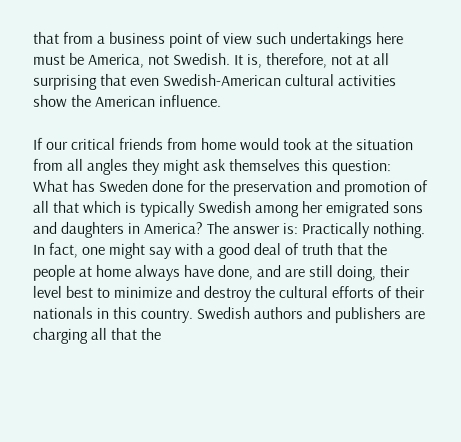that from a business point of view such undertakings here must be America, not Swedish. It is, therefore, not at all surprising that even Swedish-American cultural activities show the American influence.

If our critical friends from home would took at the situation from all angles they might ask themselves this question: What has Sweden done for the preservation and promotion of all that which is typically Swedish among her emigrated sons and daughters in America? The answer is: Practically nothing. In fact, one might say with a good deal of truth that the people at home always have done, and are still doing, their level best to minimize and destroy the cultural efforts of their nationals in this country. Swedish authors and publishers are charging all that the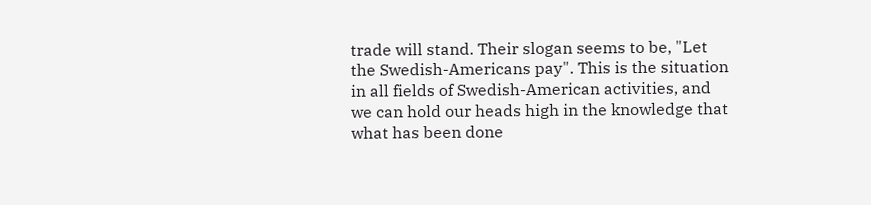trade will stand. Their slogan seems to be, "Let the Swedish-Americans pay". This is the situation in all fields of Swedish-American activities, and we can hold our heads high in the knowledge that what has been done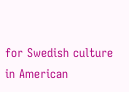for Swedish culture in American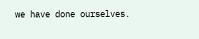we have done ourselves.